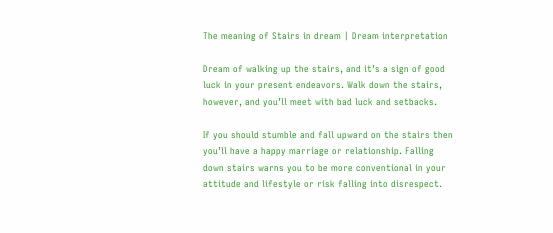The meaning of Stairs in dream | Dream interpretation

Dream of walking up the stairs, and it’s a sign of good luck in your present endeavors. Walk down the stairs, however, and you’ll meet with bad luck and setbacks.

If you should stumble and fall upward on the stairs then you’ll have a happy marriage or relationship. Falling down stairs warns you to be more conventional in your attitude and lifestyle or risk falling into disrespect.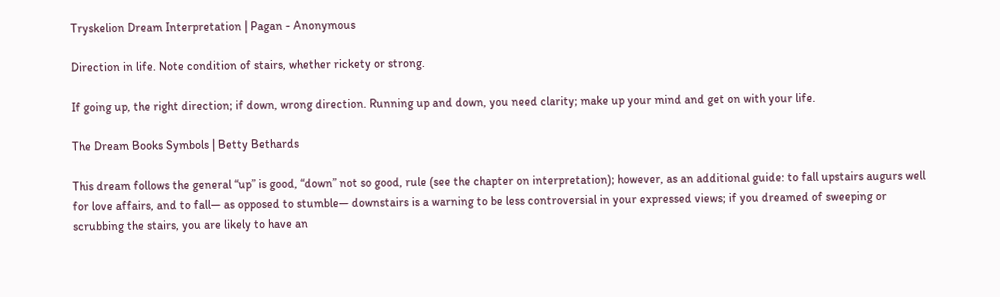Tryskelion Dream Interpretation | Pagan - Anonymous

Direction in life. Note condition of stairs, whether rickety or strong.

If going up, the right direction; if down, wrong direction. Running up and down, you need clarity; make up your mind and get on with your life.

The Dream Books Symbols | Betty Bethards

This dream follows the general “up” is good, “down” not so good, rule (see the chapter on interpretation); however, as an additional guide: to fall upstairs augurs well for love affairs, and to fall— as opposed to stumble— downstairs is a warning to be less controversial in your expressed views; if you dreamed of sweeping or scrubbing the stairs, you are likely to have an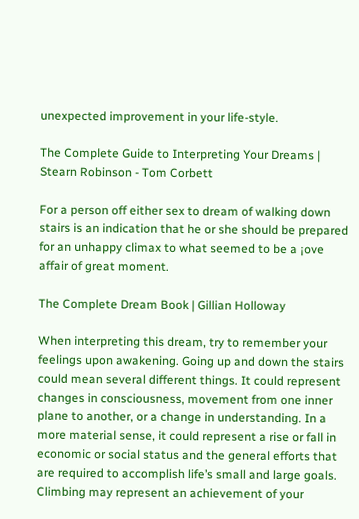unexpected improvement in your life-style.

The Complete Guide to Interpreting Your Dreams | Stearn Robinson - Tom Corbett

For a person off either sex to dream of walking down stairs is an indication that he or she should be prepared for an unhappy climax to what seemed to be a ¡ove affair of great moment.

The Complete Dream Book | Gillian Holloway

When interpreting this dream, try to remember your feelings upon awakening. Going up and down the stairs could mean several different things. It could represent changes in consciousness, movement from one inner plane to another, or a change in understanding. In a more material sense, it could represent a rise or fall in economic or social status and the general efforts that are required to accomplish life’s small and large goals. Climbing may represent an achievement of your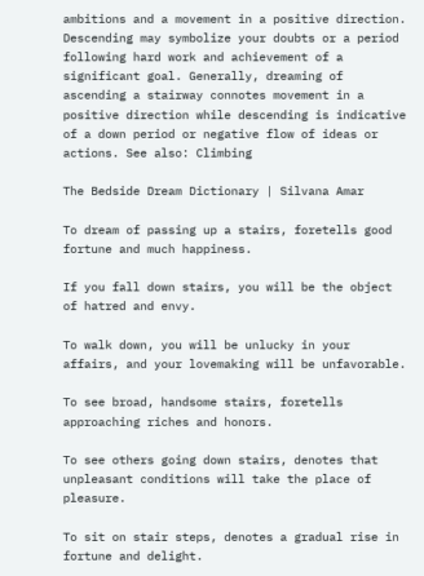ambitions and a movement in a positive direction. Descending may symbolize your doubts or a period following hard work and achievement of a significant goal. Generally, dreaming of ascending a stairway connotes movement in a positive direction while descending is indicative of a down period or negative flow of ideas or actions. See also: Climbing

The Bedside Dream Dictionary | Silvana Amar

To dream of passing up a stairs, foretells good fortune and much happiness.

If you fall down stairs, you will be the object of hatred and envy.

To walk down, you will be unlucky in your affairs, and your lovemaking will be unfavorable.

To see broad, handsome stairs, foretells approaching riches and honors.

To see others going down stairs, denotes that unpleasant conditions will take the place of pleasure.

To sit on stair steps, denotes a gradual rise in fortune and delight.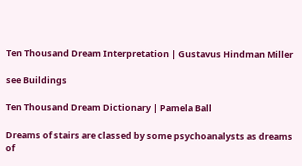Ten Thousand Dream Interpretation | Gustavus Hindman Miller

see Buildings

Ten Thousand Dream Dictionary | Pamela Ball

Dreams of stairs are classed by some psychoanalysts as dreams of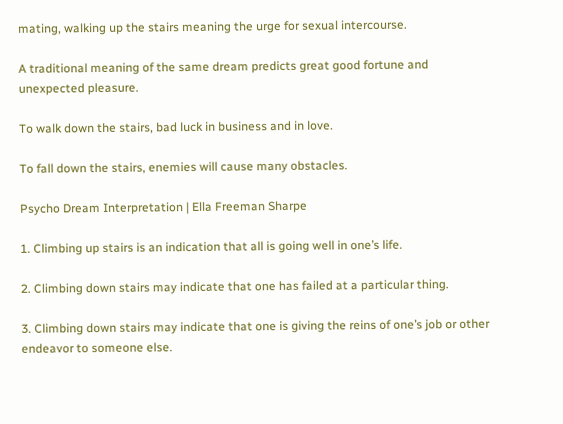mating, walking up the stairs meaning the urge for sexual intercourse.

A traditional meaning of the same dream predicts great good fortune and unexpected pleasure.

To walk down the stairs, bad luck in business and in love.

To fall down the stairs, enemies will cause many obstacles.

Psycho Dream Interpretation | Ella Freeman Sharpe

1. Climbing up stairs is an indication that all is going well in one’s life.

2. Climbing down stairs may indicate that one has failed at a particular thing.

3. Climbing down stairs may indicate that one is giving the reins of one’s job or other endeavor to someone else.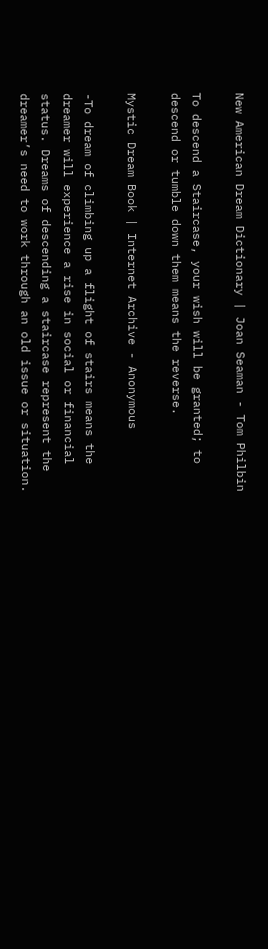New American Dream Dictionary | Joan Seaman - Tom Philbin

To descend a Staircase, your wish will be granted; to descend or tumble down them means the reverse.

Mystic Dream Book | Internet Archive - Anonymous

-To dream of climbing up a flight of stairs means the dreamer will experience a rise in social or financial status. Dreams of descending a staircase represent the dreamer’s need to work through an old issue or situation.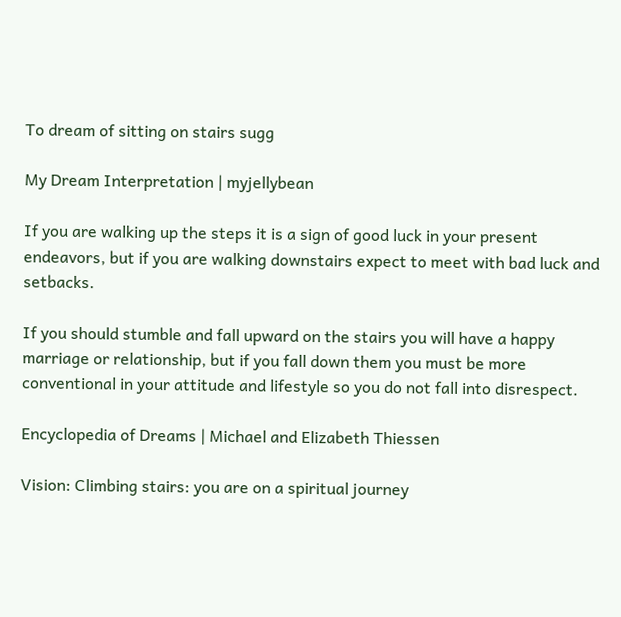To dream of sitting on stairs sugg

My Dream Interpretation | myjellybean

If you are walking up the steps it is a sign of good luck in your present endeavors, but if you are walking downstairs expect to meet with bad luck and setbacks.

If you should stumble and fall upward on the stairs you will have a happy marriage or relationship, but if you fall down them you must be more conventional in your attitude and lifestyle so you do not fall into disrespect.

Encyclopedia of Dreams | Michael and Elizabeth Thiessen

Vision: Climbing stairs: you are on a spiritual journey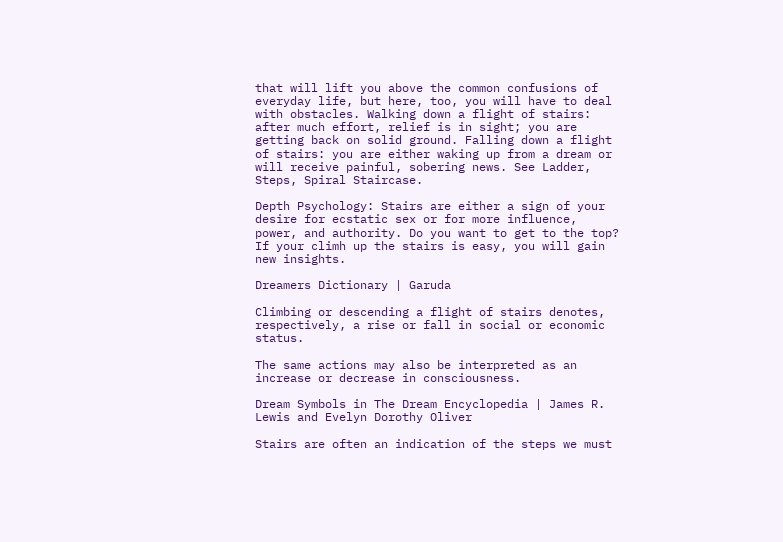that will lift you above the common confusions of everyday life, but here, too, you will have to deal with obstacles. Walking down a flight of stairs: after much effort, relief is in sight; you are getting back on solid ground. Falling down a flight of stairs: you are either waking up from a dream or will receive painful, sobering news. See Ladder, Steps, Spiral Staircase.

Depth Psychology: Stairs are either a sign of your desire for ecstatic sex or for more influence, power, and authority. Do you want to get to the top? If your climh up the stairs is easy, you will gain new insights.

Dreamers Dictionary | Garuda

Climbing or descending a flight of stairs denotes, respectively, a rise or fall in social or economic status.

The same actions may also be interpreted as an increase or decrease in consciousness.

Dream Symbols in The Dream Encyclopedia | James R. Lewis and Evelyn Dorothy Oliver

Stairs are often an indication of the steps we must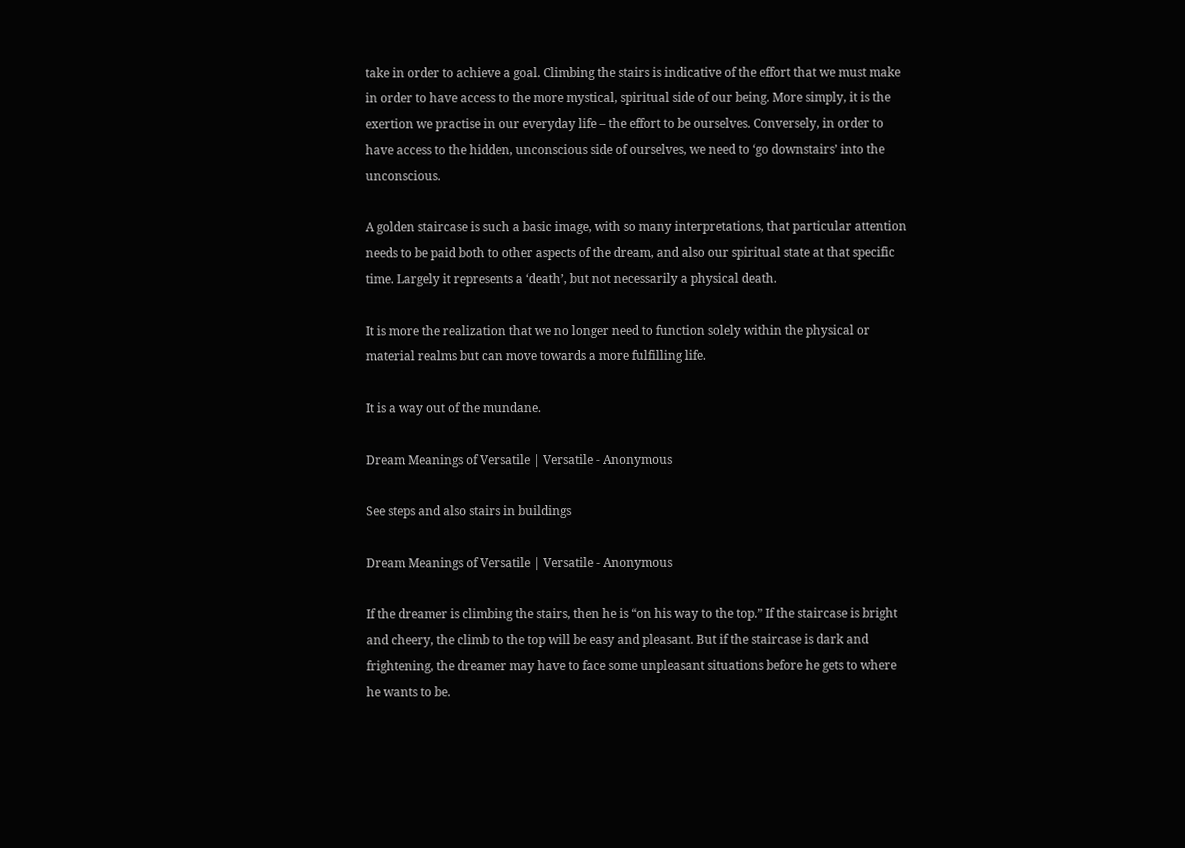take in order to achieve a goal. Climbing the stairs is indicative of the effort that we must make in order to have access to the more mystical, spiritual side of our being. More simply, it is the exertion we practise in our everyday life – the effort to be ourselves. Conversely, in order to have access to the hidden, unconscious side of ourselves, we need to ‘go downstairs’ into the unconscious.

A golden staircase is such a basic image, with so many interpretations, that particular attention needs to be paid both to other aspects of the dream, and also our spiritual state at that specific time. Largely it represents a ‘death’, but not necessarily a physical death.

It is more the realization that we no longer need to function solely within the physical or material realms but can move towards a more fulfilling life.

It is a way out of the mundane.

Dream Meanings of Versatile | Versatile - Anonymous

See steps and also stairs in buildings

Dream Meanings of Versatile | Versatile - Anonymous

If the dreamer is climbing the stairs, then he is “on his way to the top.” If the staircase is bright and cheery, the climb to the top will be easy and pleasant. But if the staircase is dark and frightening, the dreamer may have to face some unpleasant situations before he gets to where he wants to be.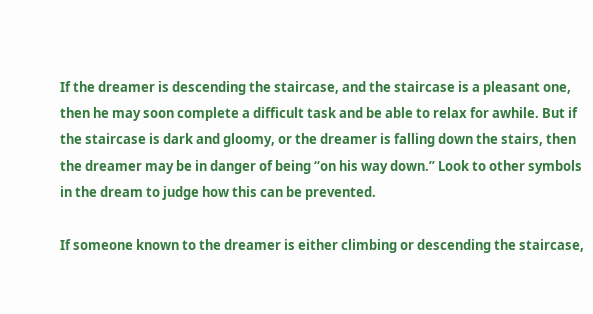If the dreamer is descending the staircase, and the staircase is a pleasant one, then he may soon complete a difficult task and be able to relax for awhile. But if the staircase is dark and gloomy, or the dreamer is falling down the stairs, then the dreamer may be in danger of being “on his way down.” Look to other symbols in the dream to judge how this can be prevented.

If someone known to the dreamer is either climbing or descending the staircase,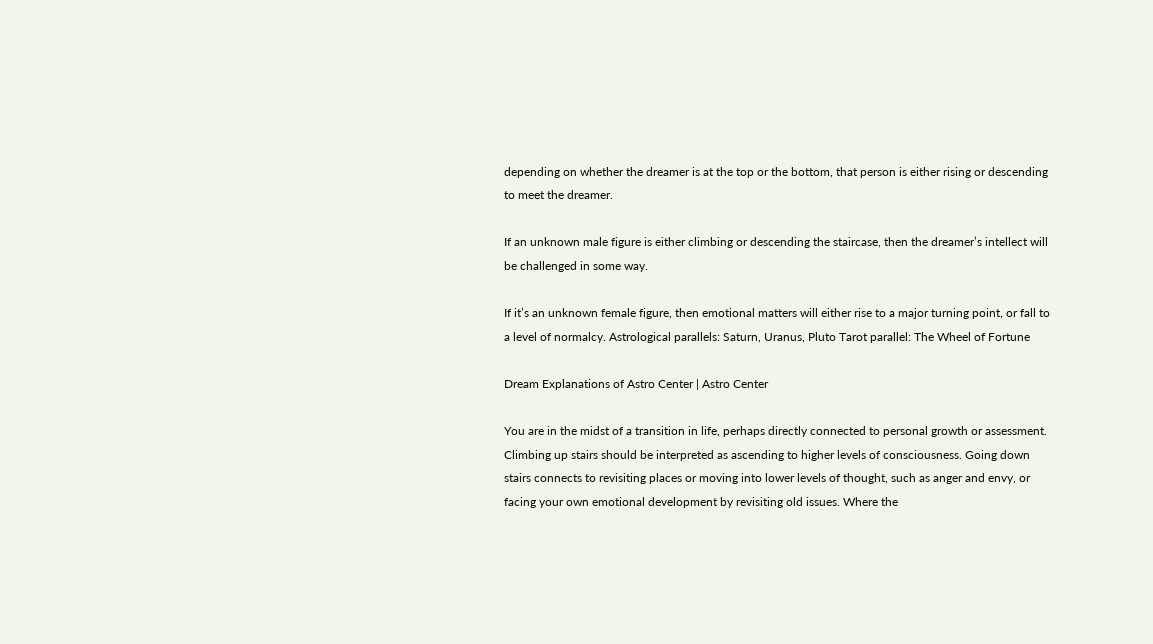depending on whether the dreamer is at the top or the bottom, that person is either rising or descending to meet the dreamer.

If an unknown male figure is either climbing or descending the staircase, then the dreamer’s intellect will be challenged in some way.

If it’s an unknown female figure, then emotional matters will either rise to a major turning point, or fall to a level of normalcy. Astrological parallels: Saturn, Uranus, Pluto Tarot parallel: The Wheel of Fortune

Dream Explanations of Astro Center | Astro Center

You are in the midst of a transition in life, perhaps directly connected to personal growth or assessment. Climbing up stairs should be interpreted as ascending to higher levels of consciousness. Going down stairs connects to revisiting places or moving into lower levels of thought, such as anger and envy, or facing your own emotional development by revisiting old issues. Where the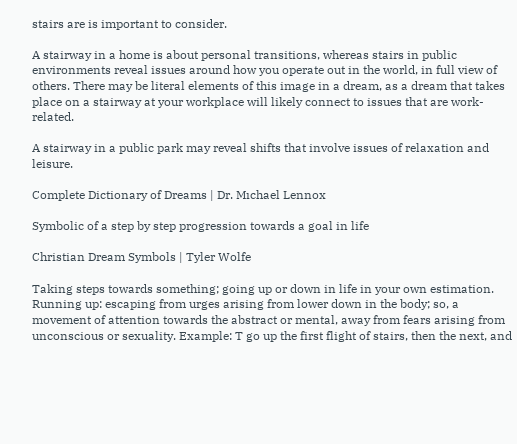stairs are is important to consider.

A stairway in a home is about personal transitions, whereas stairs in public environments reveal issues around how you operate out in the world, in full view of others. There may be literal elements of this image in a dream, as a dream that takes place on a stairway at your workplace will likely connect to issues that are work-related.

A stairway in a public park may reveal shifts that involve issues of relaxation and leisure.

Complete Dictionary of Dreams | Dr. Mıchael Lennox

Symbolic of a step by step progression towards a goal in life

Christian Dream Symbols | Tyler Wolfe

Taking steps towards something; going up or down in life in your own estimation. Running up: escaping from urges arising from lower down in the body; so, a movement of attention towards the abstract or mental, away from fears arising from unconscious or sexuality. Example: T go up the first flight of stairs, then the next, and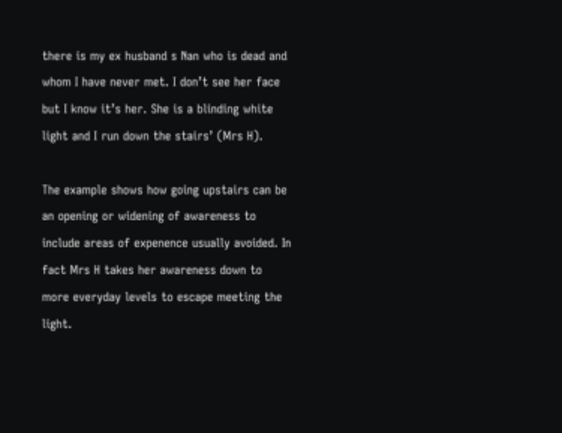there is my ex husband s Nan who is dead and whom I have never met. I don’t see her face but I know it’s her. She is a blinding white light and I run down the stairs’ (Mrs H).

The example shows how going upstairs can be an opening or widening of awareness to include areas of expenence usually avoided. In fact Mrs H takes her awareness down to more everyday levels to escape meeting the light.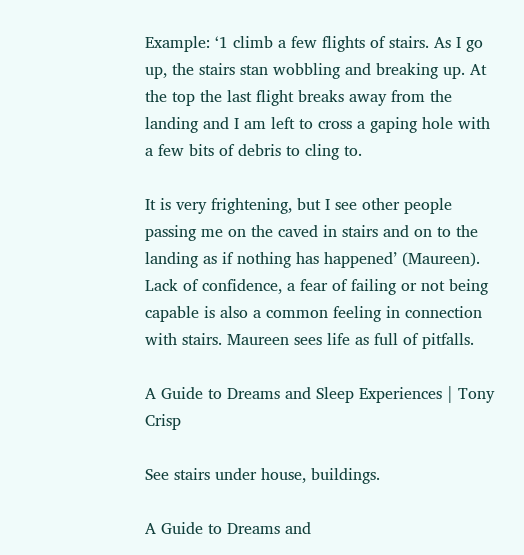Example: ‘1 climb a few flights of stairs. As I go up, the stairs stan wobbling and breaking up. At the top the last flight breaks away from the landing and I am left to cross a gaping hole with a few bits of debris to cling to.

It is very frightening, but I see other people passing me on the caved in stairs and on to the landing as if nothing has happened’ (Maureen). Lack of confidence, a fear of failing or not being capable is also a common feeling in connection with stairs. Maureen sees life as full of pitfalls.

A Guide to Dreams and Sleep Experiences | Tony Crisp

See stairs under house, buildings.

A Guide to Dreams and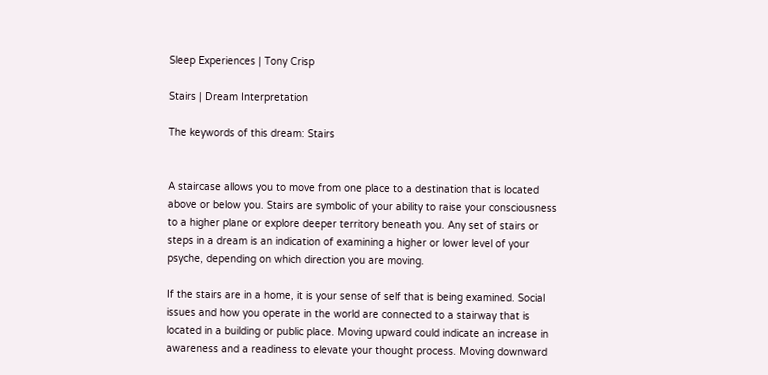Sleep Experiences | Tony Crisp

Stairs | Dream Interpretation

The keywords of this dream: Stairs


A staircase allows you to move from one place to a destination that is located above or below you. Stairs are symbolic of your ability to raise your consciousness to a higher plane or explore deeper territory beneath you. Any set of stairs or steps in a dream is an indication of examining a higher or lower level of your psyche, depending on which direction you are moving.

If the stairs are in a home, it is your sense of self that is being examined. Social issues and how you operate in the world are connected to a stairway that is located in a building or public place. Moving upward could indicate an increase in awareness and a readiness to elevate your thought process. Moving downward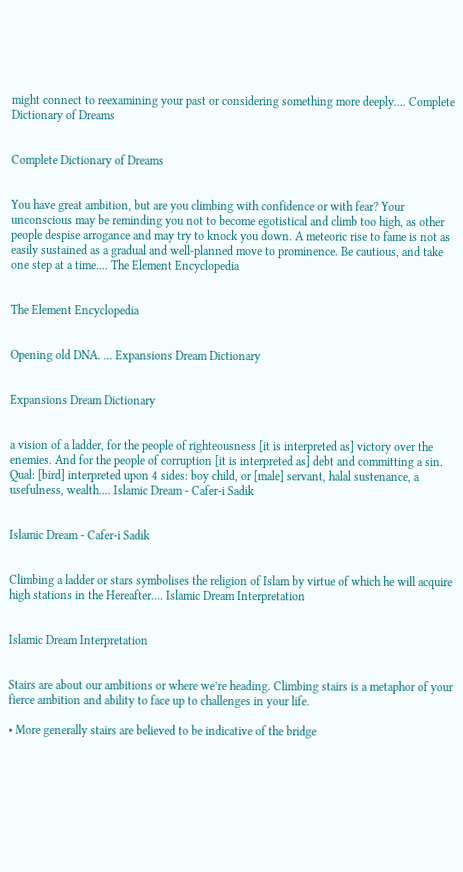might connect to reexamining your past or considering something more deeply.... Complete Dictionary of Dreams


Complete Dictionary of Dreams


You have great ambition, but are you climbing with confidence or with fear? Your unconscious may be reminding you not to become egotistical and climb too high, as other people despise arrogance and may try to knock you down. A meteoric rise to fame is not as easily sustained as a gradual and well-planned move to prominence. Be cautious, and take one step at a time.... The Element Encyclopedia


The Element Encyclopedia


Opening old DNA. ... Expansions Dream Dictionary


Expansions Dream Dictionary


a vision of a ladder, for the people of righteousness [it is interpreted as] victory over the enemies. And for the people of corruption [it is interpreted as] debt and committing a sin. Qual: [bird] interpreted upon 4 sides: boy child, or [male] servant, halal sustenance, a usefulness, wealth.... Islamic Dream - Cafer-i Sadik


Islamic Dream - Cafer-i Sadik


Climbing a ladder or stars symbolises the religion of Islam by virtue of which he will acquire high stations in the Hereafter.... Islamic Dream Interpretation


Islamic Dream Interpretation


Stairs are about our ambitions or where we’re heading. Climbing stairs is a metaphor of your fierce ambition and ability to face up to challenges in your life.

• More generally stairs are believed to be indicative of the bridge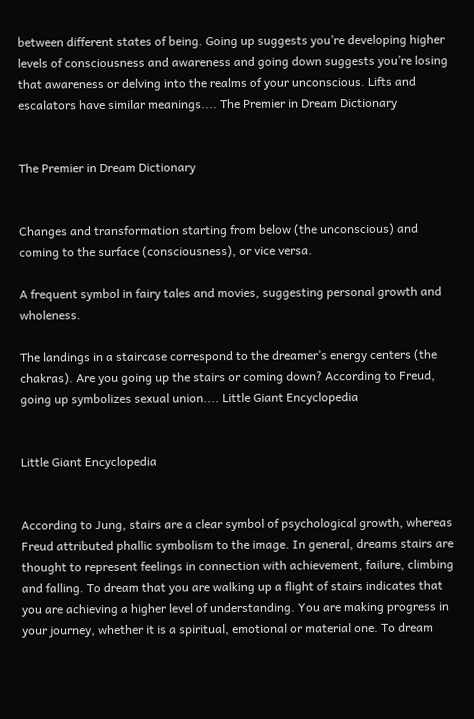between different states of being. Going up suggests you’re developing higher levels of consciousness and awareness and going down suggests you’re losing that awareness or delving into the realms of your unconscious. Lifts and escalators have similar meanings.... The Premier in Dream Dictionary


The Premier in Dream Dictionary


Changes and transformation starting from below (the unconscious) and coming to the surface (consciousness), or vice versa.

A frequent symbol in fairy tales and movies, suggesting personal growth and wholeness.

The landings in a staircase correspond to the dreamer’s energy centers (the chakras). Are you going up the stairs or coming down? According to Freud, going up symbolizes sexual union.... Little Giant Encyclopedia


Little Giant Encyclopedia


According to Jung, stairs are a clear symbol of psychological growth, whereas Freud attributed phallic symbolism to the image. In general, dreams stairs are thought to represent feelings in connection with achievement, failure, climbing and falling. To dream that you are walking up a flight of stairs indicates that you are achieving a higher level of understanding. You are making progress in your journey, whether it is a spiritual, emotional or material one. To dream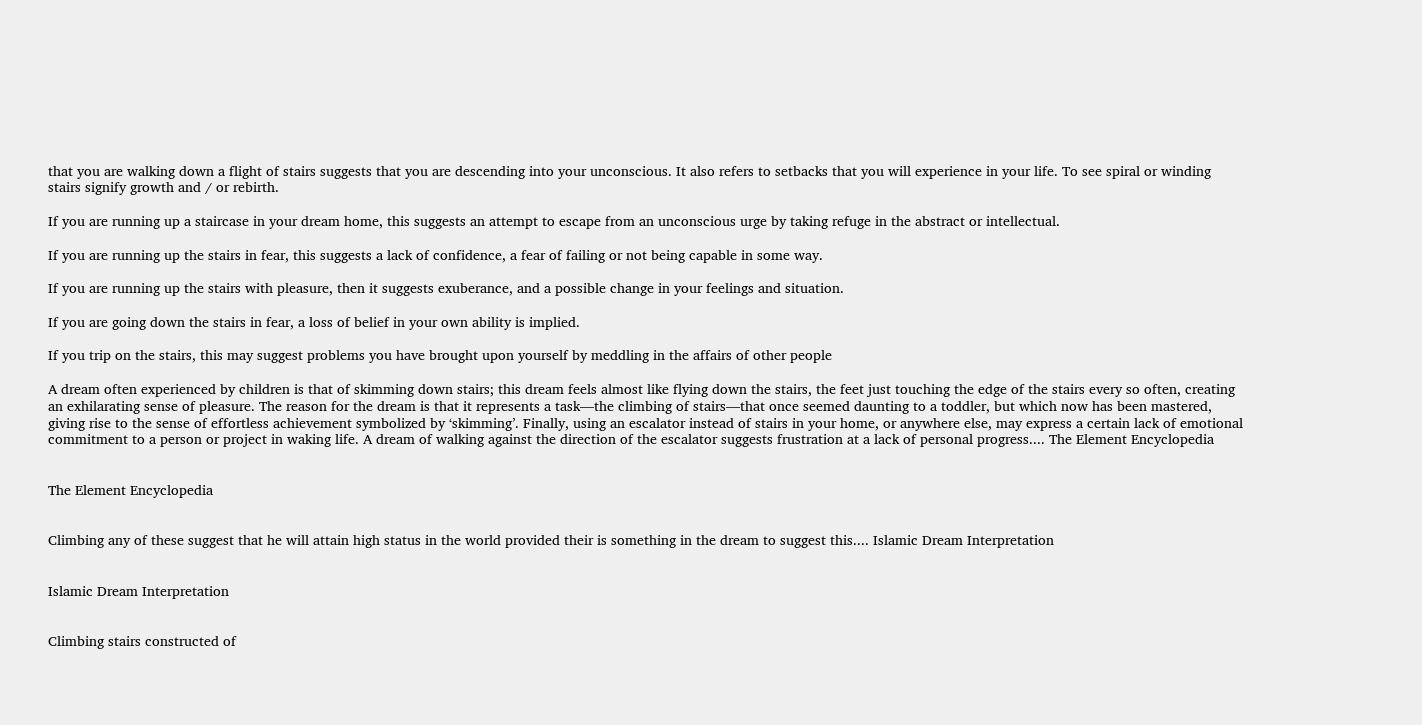that you are walking down a flight of stairs suggests that you are descending into your unconscious. It also refers to setbacks that you will experience in your life. To see spiral or winding stairs signify growth and / or rebirth.

If you are running up a staircase in your dream home, this suggests an attempt to escape from an unconscious urge by taking refuge in the abstract or intellectual.

If you are running up the stairs in fear, this suggests a lack of confidence, a fear of failing or not being capable in some way.

If you are running up the stairs with pleasure, then it suggests exuberance, and a possible change in your feelings and situation.

If you are going down the stairs in fear, a loss of belief in your own ability is implied.

If you trip on the stairs, this may suggest problems you have brought upon yourself by meddling in the affairs of other people

A dream often experienced by children is that of skimming down stairs; this dream feels almost like flying down the stairs, the feet just touching the edge of the stairs every so often, creating an exhilarating sense of pleasure. The reason for the dream is that it represents a task—the climbing of stairs—that once seemed daunting to a toddler, but which now has been mastered, giving rise to the sense of effortless achievement symbolized by ‘skimming’. Finally, using an escalator instead of stairs in your home, or anywhere else, may express a certain lack of emotional commitment to a person or project in waking life. A dream of walking against the direction of the escalator suggests frustration at a lack of personal progress.... The Element Encyclopedia


The Element Encyclopedia


Climbing any of these suggest that he will attain high status in the world provided their is something in the dream to suggest this.... Islamic Dream Interpretation


Islamic Dream Interpretation


Climbing stairs constructed of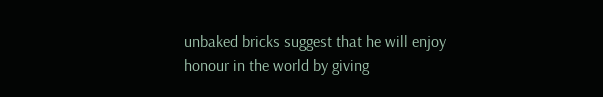unbaked bricks suggest that he will enjoy honour in the world by giving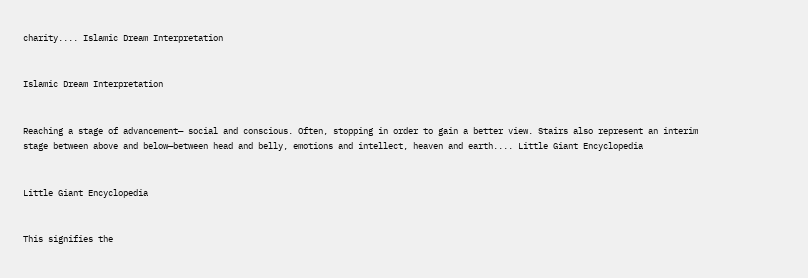charity.... Islamic Dream Interpretation


Islamic Dream Interpretation


Reaching a stage of advancement— social and conscious. Often, stopping in order to gain a better view. Stairs also represent an interim stage between above and below—between head and belly, emotions and intellect, heaven and earth.... Little Giant Encyclopedia


Little Giant Encyclopedia


This signifies the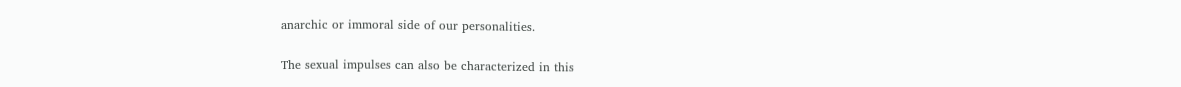anarchic or immoral side of our personalities.

The sexual impulses can also be characterized in this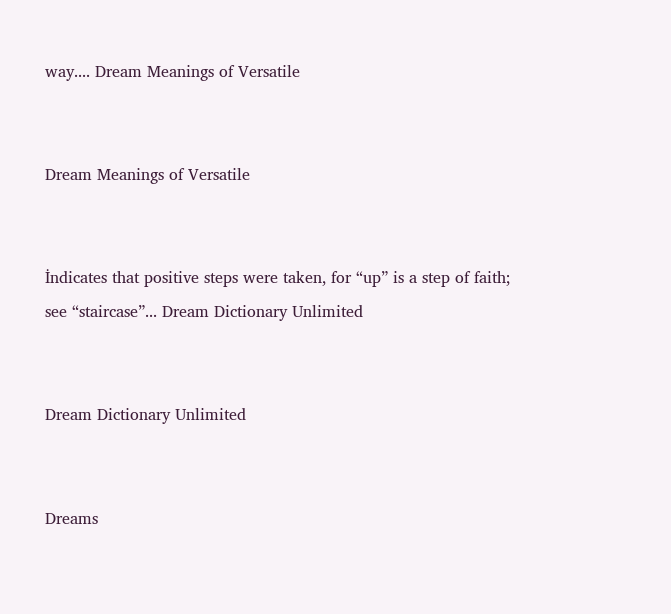way.... Dream Meanings of Versatile


Dream Meanings of Versatile


İndicates that positive steps were taken, for “up” is a step of faith; see “staircase”... Dream Dictionary Unlimited


Dream Dictionary Unlimited


Dreams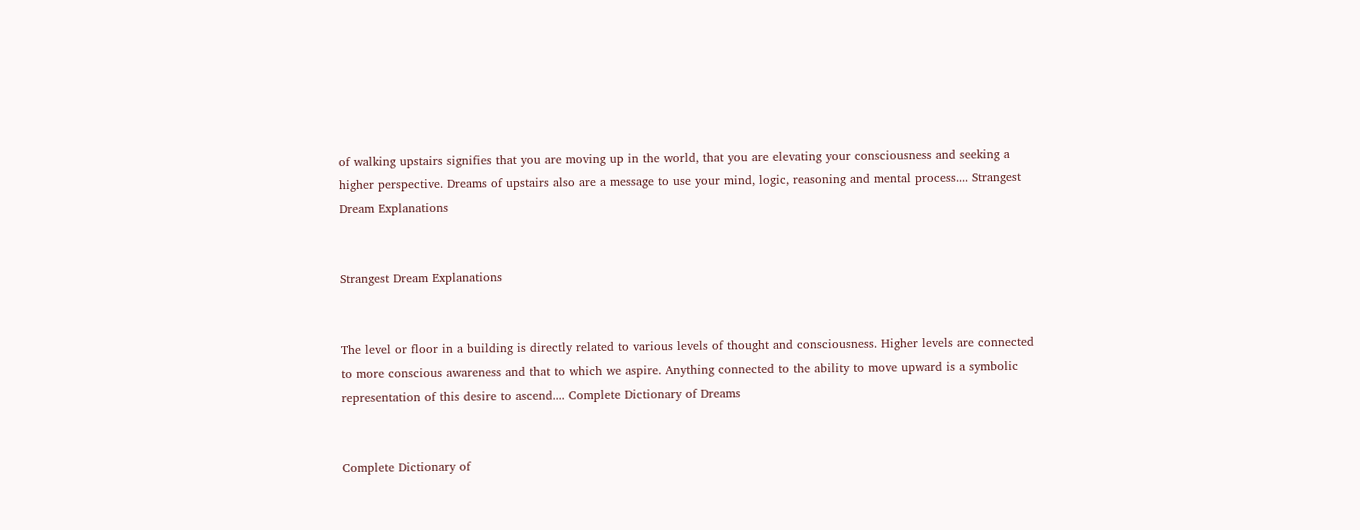of walking upstairs signifies that you are moving up in the world, that you are elevating your consciousness and seeking a higher perspective. Dreams of upstairs also are a message to use your mind, logic, reasoning and mental process.... Strangest Dream Explanations


Strangest Dream Explanations


The level or floor in a building is directly related to various levels of thought and consciousness. Higher levels are connected to more conscious awareness and that to which we aspire. Anything connected to the ability to move upward is a symbolic representation of this desire to ascend.... Complete Dictionary of Dreams


Complete Dictionary of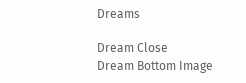Dreams

Dream Close
Dream Bottom Image